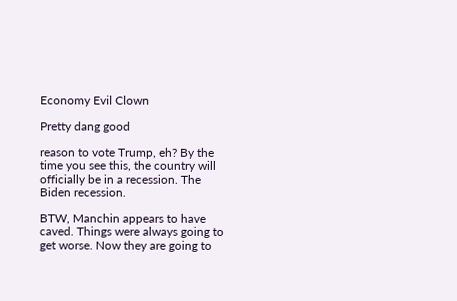Economy Evil Clown

Pretty dang good

reason to vote Trump, eh? By the time you see this, the country will officially be in a recession. The Biden recession.

BTW, Manchin appears to have caved. Things were always going to get worse. Now they are going to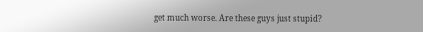get much worse. Are these guys just stupid?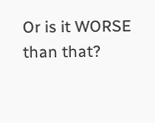Or is it WORSE than that?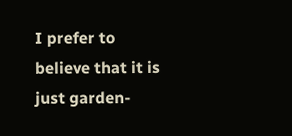I prefer to believe that it is just garden-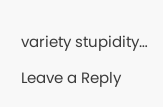variety stupidity…

Leave a Reply